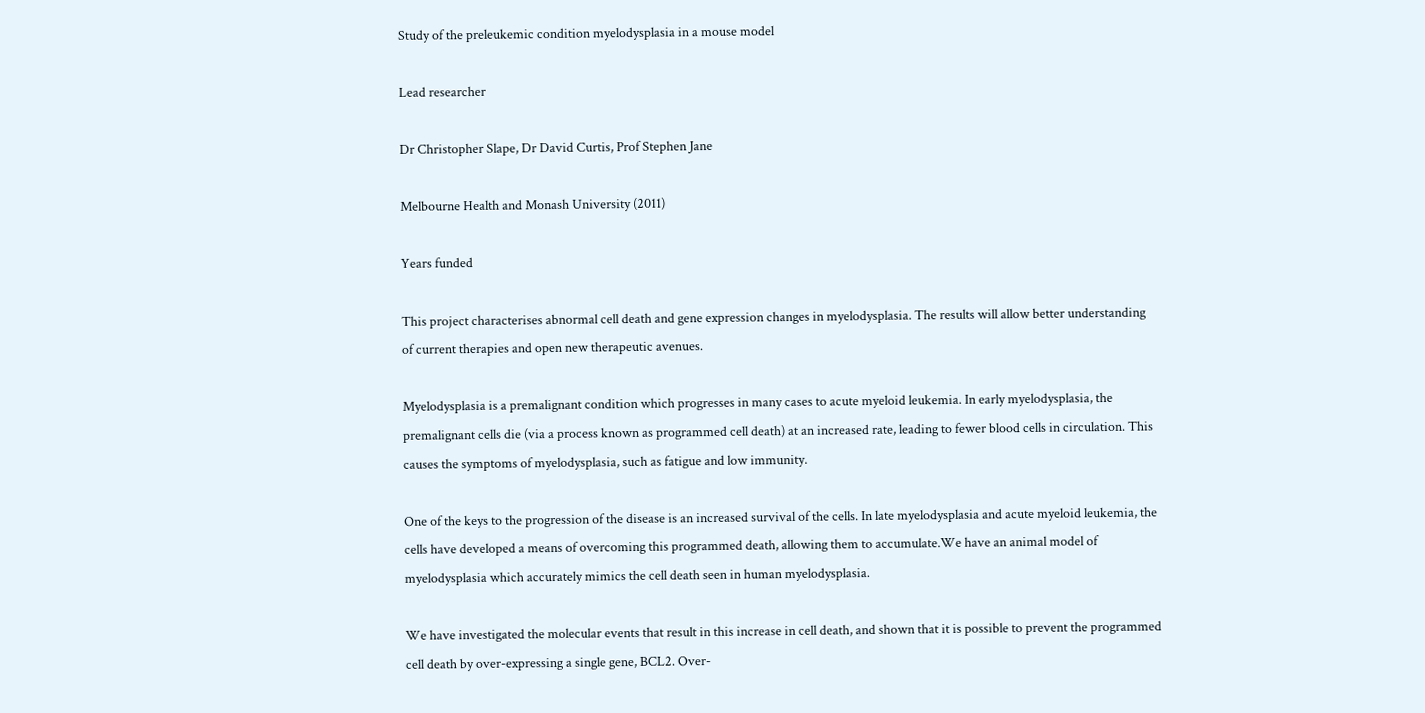Study of the preleukemic condition myelodysplasia in a mouse model

Lead researcher

Dr Christopher Slape, Dr David Curtis, Prof Stephen Jane

Melbourne Health and Monash University (2011)

Years funded

This project characterises abnormal cell death and gene expression changes in myelodysplasia. The results will allow better understanding of current therapies and open new therapeutic avenues.

Myelodysplasia is a premalignant condition which progresses in many cases to acute myeloid leukemia. In early myelodysplasia, the premalignant cells die (via a process known as programmed cell death) at an increased rate, leading to fewer blood cells in circulation. This causes the symptoms of myelodysplasia, such as fatigue and low immunity.

One of the keys to the progression of the disease is an increased survival of the cells. In late myelodysplasia and acute myeloid leukemia, the cells have developed a means of overcoming this programmed death, allowing them to accumulate.We have an animal model of myelodysplasia which accurately mimics the cell death seen in human myelodysplasia.

We have investigated the molecular events that result in this increase in cell death, and shown that it is possible to prevent the programmed cell death by over-expressing a single gene, BCL2. Over-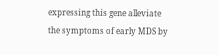expressing this gene alleviate the symptoms of early MDS by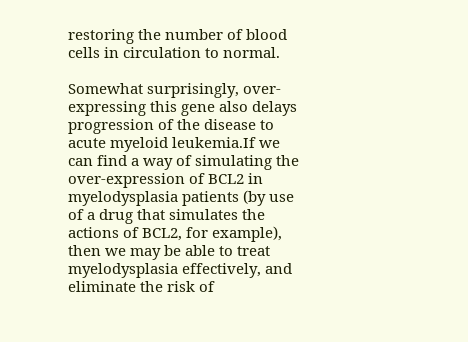restoring the number of blood cells in circulation to normal.

Somewhat surprisingly, over-expressing this gene also delays progression of the disease to acute myeloid leukemia.If we can find a way of simulating the over-expression of BCL2 in myelodysplasia patients (by use of a drug that simulates the actions of BCL2, for example), then we may be able to treat myelodysplasia effectively, and eliminate the risk of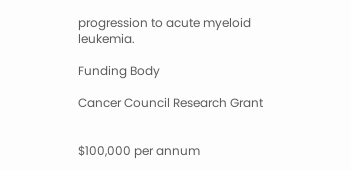progression to acute myeloid leukemia.

Funding Body

Cancer Council Research Grant


$100,000 per annum